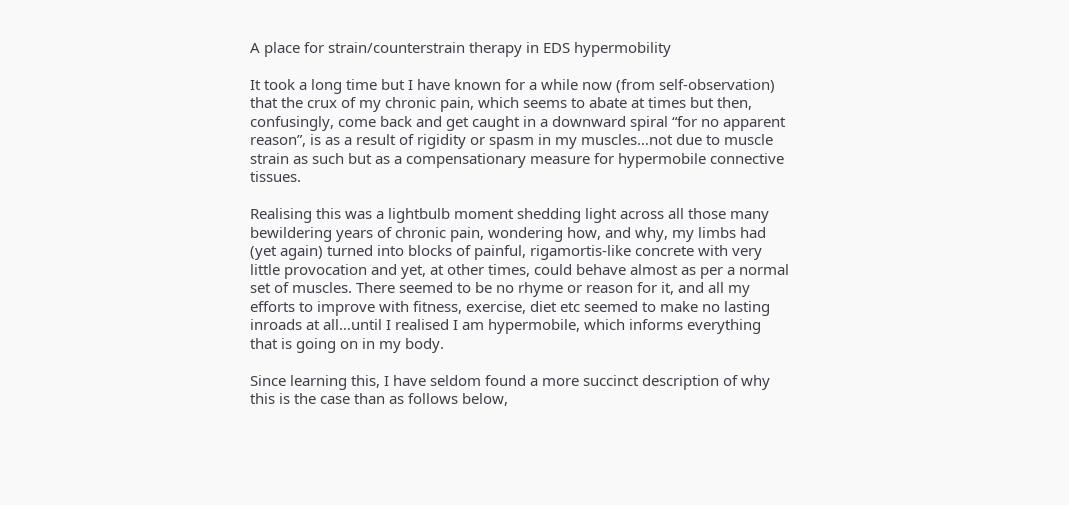A place for strain/counterstrain therapy in EDS hypermobility

It took a long time but I have known for a while now (from self-observation) that the crux of my chronic pain, which seems to abate at times but then, confusingly, come back and get caught in a downward spiral “for no apparent reason”, is as a result of rigidity or spasm in my muscles…not due to muscle strain as such but as a compensationary measure for hypermobile connective tissues.

Realising this was a lightbulb moment shedding light across all those many bewildering years of chronic pain, wondering how, and why, my limbs had (yet again) turned into blocks of painful, rigamortis-like concrete with very little provocation and yet, at other times, could behave almost as per a normal set of muscles. There seemed to be no rhyme or reason for it, and all my efforts to improve with fitness, exercise, diet etc seemed to make no lasting inroads at all…until I realised I am hypermobile, which informs everything that is going on in my body.

Since learning this, I have seldom found a more succinct description of why this is the case than as follows below,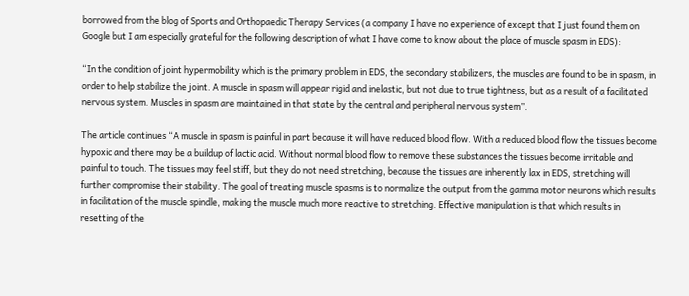borrowed from the blog of Sports and Orthopaedic Therapy Services (a company I have no experience of except that I just found them on Google but I am especially grateful for the following description of what I have come to know about the place of muscle spasm in EDS):

“In the condition of joint hypermobility which is the primary problem in EDS, the secondary stabilizers, the muscles are found to be in spasm, in order to help stabilize the joint. A muscle in spasm will appear rigid and inelastic, but not due to true tightness, but as a result of a facilitated nervous system. Muscles in spasm are maintained in that state by the central and peripheral nervous system”.

The article continues “A muscle in spasm is painful in part because it will have reduced blood flow. With a reduced blood flow the tissues become hypoxic and there may be a buildup of lactic acid. Without normal blood flow to remove these substances the tissues become irritable and painful to touch. The tissues may feel stiff, but they do not need stretching, because the tissues are inherently lax in EDS, stretching will further compromise their stability. The goal of treating muscle spasms is to normalize the output from the gamma motor neurons which results in facilitation of the muscle spindle, making the muscle much more reactive to stretching. Effective manipulation is that which results in resetting of the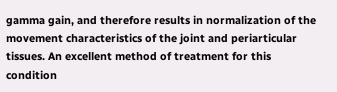gamma gain, and therefore results in normalization of the movement characteristics of the joint and periarticular tissues. An excellent method of treatment for this condition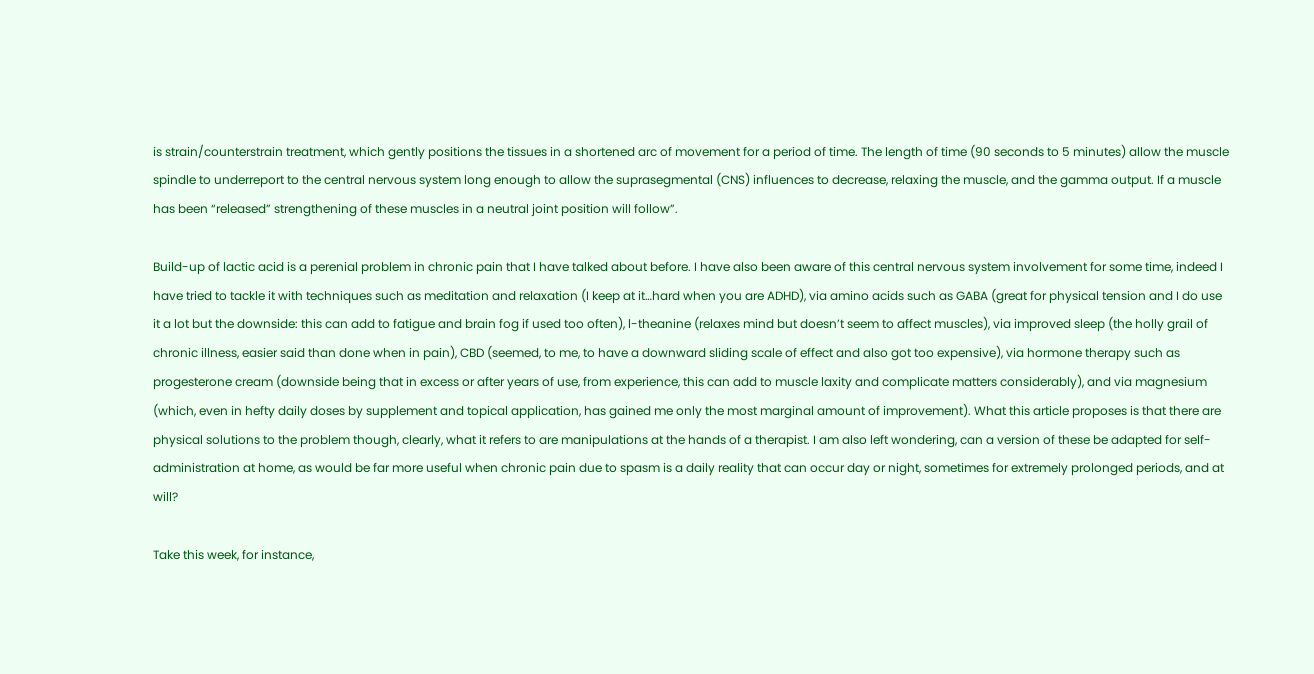is strain/counterstrain treatment, which gently positions the tissues in a shortened arc of movement for a period of time. The length of time (90 seconds to 5 minutes) allow the muscle spindle to underreport to the central nervous system long enough to allow the suprasegmental (CNS) influences to decrease, relaxing the muscle, and the gamma output. If a muscle has been “released” strengthening of these muscles in a neutral joint position will follow”.

Build-up of lactic acid is a perenial problem in chronic pain that I have talked about before. I have also been aware of this central nervous system involvement for some time, indeed I have tried to tackle it with techniques such as meditation and relaxation (I keep at it…hard when you are ADHD), via amino acids such as GABA (great for physical tension and I do use it a lot but the downside: this can add to fatigue and brain fog if used too often), l-theanine (relaxes mind but doesn’t seem to affect muscles), via improved sleep (the holly grail of chronic illness, easier said than done when in pain), CBD (seemed, to me, to have a downward sliding scale of effect and also got too expensive), via hormone therapy such as progesterone cream (downside being that in excess or after years of use, from experience, this can add to muscle laxity and complicate matters considerably), and via magnesium (which, even in hefty daily doses by supplement and topical application, has gained me only the most marginal amount of improvement). What this article proposes is that there are physical solutions to the problem though, clearly, what it refers to are manipulations at the hands of a therapist. I am also left wondering, can a version of these be adapted for self-administration at home, as would be far more useful when chronic pain due to spasm is a daily reality that can occur day or night, sometimes for extremely prolonged periods, and at will?

Take this week, for instance,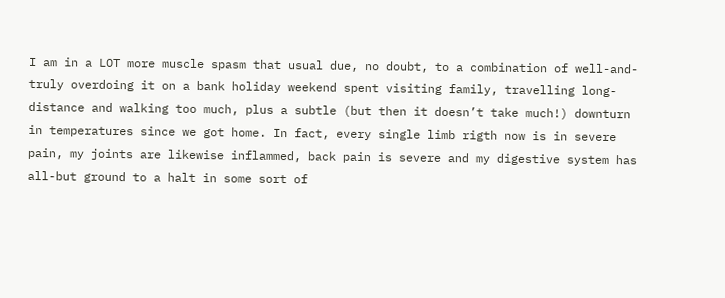I am in a LOT more muscle spasm that usual due, no doubt, to a combination of well-and-truly overdoing it on a bank holiday weekend spent visiting family, travelling long-distance and walking too much, plus a subtle (but then it doesn’t take much!) downturn in temperatures since we got home. In fact, every single limb rigth now is in severe pain, my joints are likewise inflammed, back pain is severe and my digestive system has all-but ground to a halt in some sort of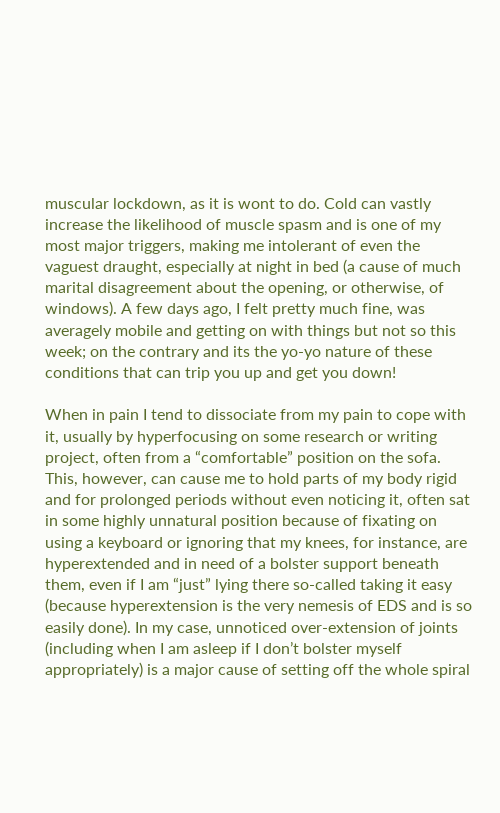muscular lockdown, as it is wont to do. Cold can vastly increase the likelihood of muscle spasm and is one of my most major triggers, making me intolerant of even the vaguest draught, especially at night in bed (a cause of much marital disagreement about the opening, or otherwise, of windows). A few days ago, I felt pretty much fine, was averagely mobile and getting on with things but not so this week; on the contrary and its the yo-yo nature of these conditions that can trip you up and get you down!

When in pain I tend to dissociate from my pain to cope with it, usually by hyperfocusing on some research or writing project, often from a “comfortable” position on the sofa. This, however, can cause me to hold parts of my body rigid and for prolonged periods without even noticing it, often sat in some highly unnatural position because of fixating on using a keyboard or ignoring that my knees, for instance, are hyperextended and in need of a bolster support beneath them, even if I am “just” lying there so-called taking it easy (because hyperextension is the very nemesis of EDS and is so easily done). In my case, unnoticed over-extension of joints (including when I am asleep if I don’t bolster myself appropriately) is a major cause of setting off the whole spiral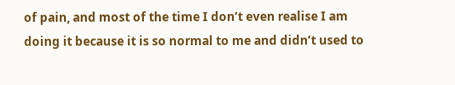of pain, and most of the time I don’t even realise I am doing it because it is so normal to me and didn’t used to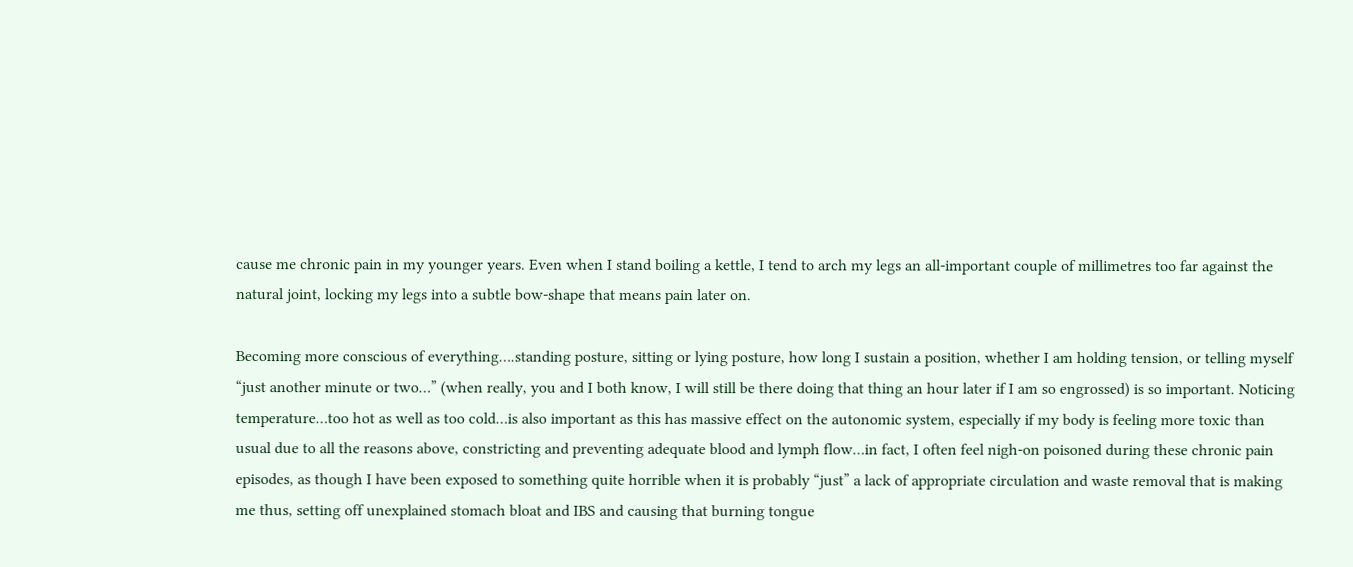cause me chronic pain in my younger years. Even when I stand boiling a kettle, I tend to arch my legs an all-important couple of millimetres too far against the natural joint, locking my legs into a subtle bow-shape that means pain later on.

Becoming more conscious of everything….standing posture, sitting or lying posture, how long I sustain a position, whether I am holding tension, or telling myself “just another minute or two…” (when really, you and I both know, I will still be there doing that thing an hour later if I am so engrossed) is so important. Noticing temperature…too hot as well as too cold…is also important as this has massive effect on the autonomic system, especially if my body is feeling more toxic than usual due to all the reasons above, constricting and preventing adequate blood and lymph flow…in fact, I often feel nigh-on poisoned during these chronic pain episodes, as though I have been exposed to something quite horrible when it is probably “just” a lack of appropriate circulation and waste removal that is making me thus, setting off unexplained stomach bloat and IBS and causing that burning tongue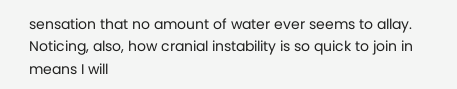sensation that no amount of water ever seems to allay. Noticing, also, how cranial instability is so quick to join in means I will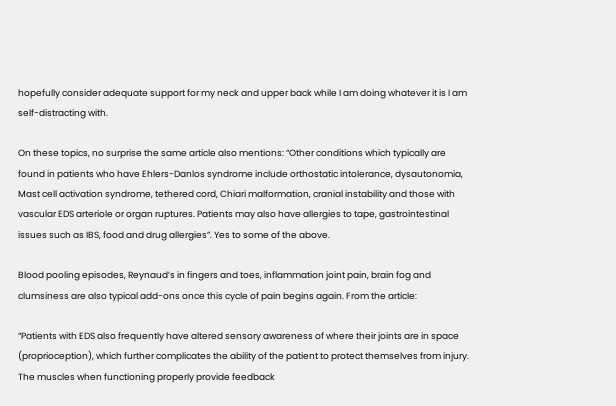hopefully consider adequate support for my neck and upper back while I am doing whatever it is I am self-distracting with.

On these topics, no surprise the same article also mentions: “Other conditions which typically are found in patients who have Ehlers-Danlos syndrome include orthostatic intolerance, dysautonomia, Mast cell activation syndrome, tethered cord, Chiari malformation, cranial instability and those with vascular EDS arteriole or organ ruptures. Patients may also have allergies to tape, gastrointestinal issues such as IBS, food and drug allergies”. Yes to some of the above.

Blood pooling episodes, Reynaud’s in fingers and toes, inflammation joint pain, brain fog and clumsiness are also typical add-ons once this cycle of pain begins again. From the article:

“Patients with EDS also frequently have altered sensory awareness of where their joints are in space (proprioception), which further complicates the ability of the patient to protect themselves from injury. The muscles when functioning properly provide feedback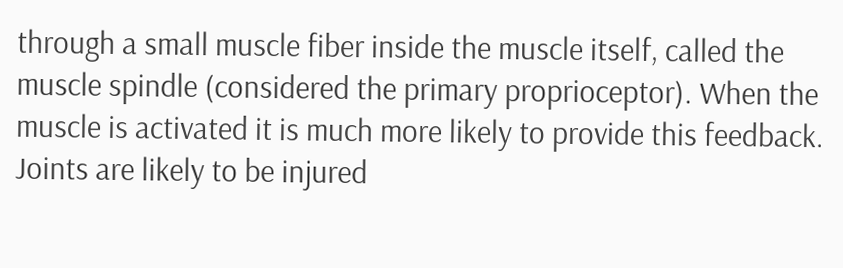through a small muscle fiber inside the muscle itself, called the muscle spindle (considered the primary proprioceptor). When the muscle is activated it is much more likely to provide this feedback. Joints are likely to be injured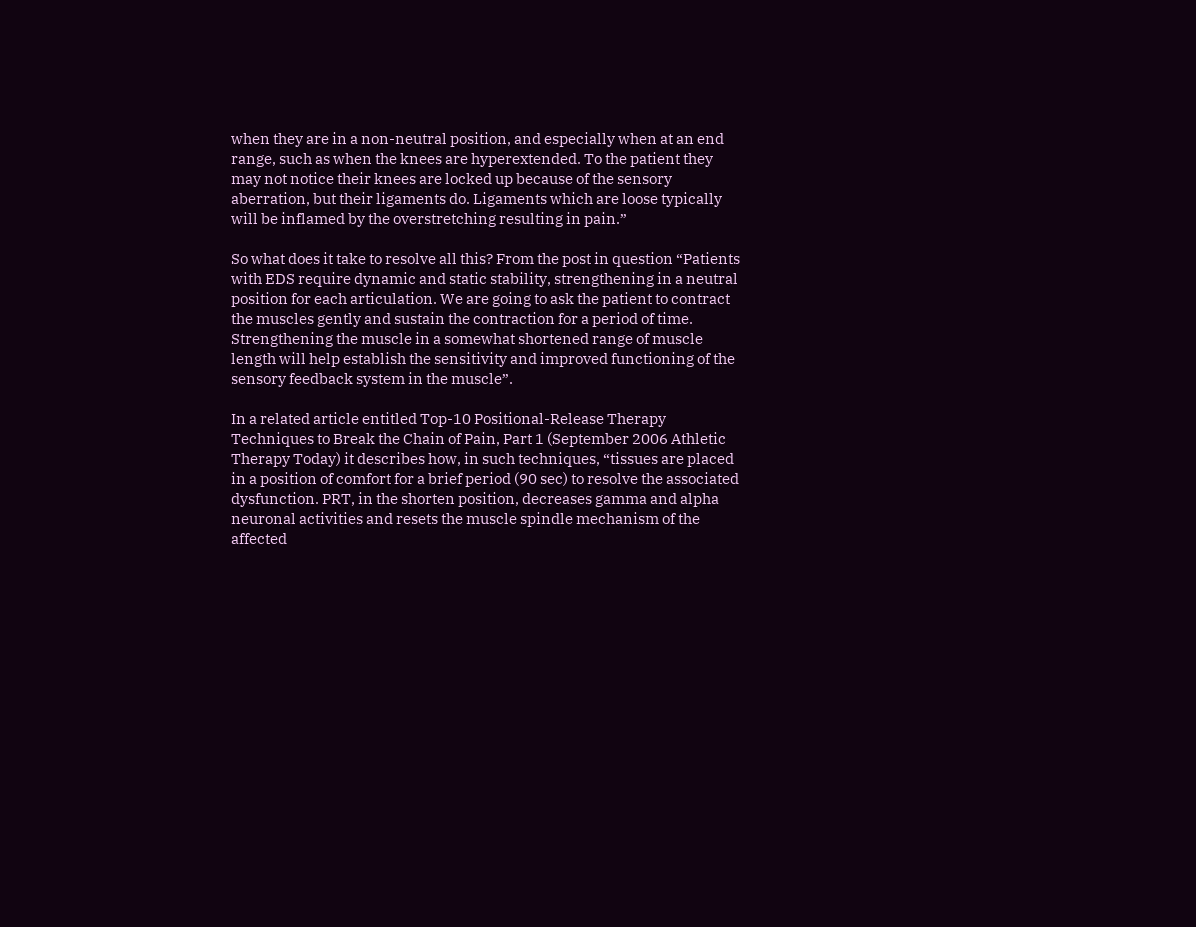when they are in a non-neutral position, and especially when at an end range, such as when the knees are hyperextended. To the patient they may not notice their knees are locked up because of the sensory aberration, but their ligaments do. Ligaments which are loose typically will be inflamed by the overstretching resulting in pain.”

So what does it take to resolve all this? From the post in question “Patients with EDS require dynamic and static stability, strengthening in a neutral position for each articulation. We are going to ask the patient to contract the muscles gently and sustain the contraction for a period of time. Strengthening the muscle in a somewhat shortened range of muscle length will help establish the sensitivity and improved functioning of the sensory feedback system in the muscle”.

In a related article entitled Top-10 Positional-Release Therapy Techniques to Break the Chain of Pain, Part 1 (September 2006 Athletic Therapy Today) it describes how, in such techniques, “tissues are placed in a position of comfort for a brief period (90 sec) to resolve the associated dysfunction. PRT, in the shorten position, decreases gamma and alpha neuronal activities and resets the muscle spindle mechanism of the affected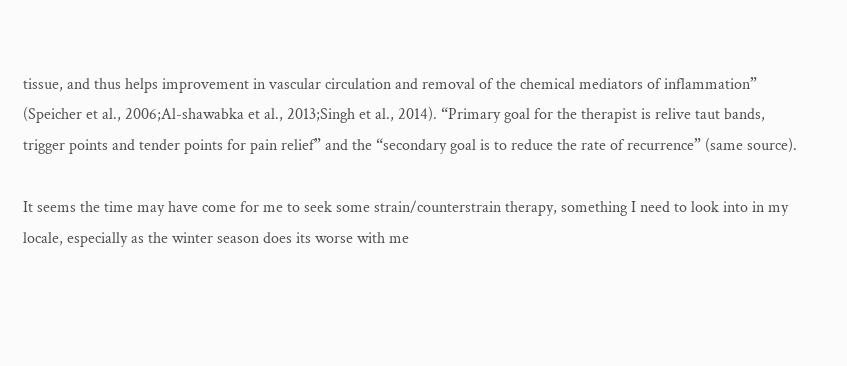tissue, and thus helps improvement in vascular circulation and removal of the chemical mediators of inflammation” (Speicher et al., 2006;Al-shawabka et al., 2013;Singh et al., 2014). “Primary goal for the therapist is relive taut bands, trigger points and tender points for pain relief” and the “secondary goal is to reduce the rate of recurrence” (same source).

It seems the time may have come for me to seek some strain/counterstrain therapy, something I need to look into in my locale, especially as the winter season does its worse with me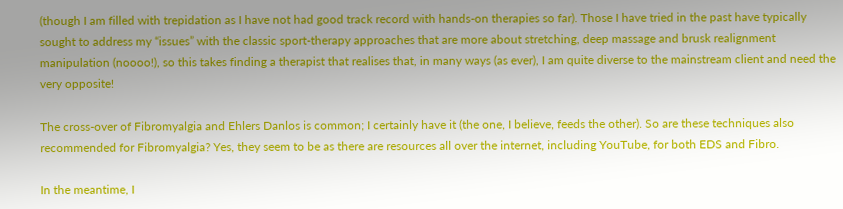(though I am filled with trepidation as I have not had good track record with hands-on therapies so far). Those I have tried in the past have typically sought to address my “issues” with the classic sport-therapy approaches that are more about stretching, deep massage and brusk realignment manipulation (noooo!), so this takes finding a therapist that realises that, in many ways (as ever), I am quite diverse to the mainstream client and need the very opposite!

The cross-over of Fibromyalgia and Ehlers Danlos is common; I certainly have it (the one, I believe, feeds the other). So are these techniques also recommended for Fibromyalgia? Yes, they seem to be as there are resources all over the internet, including YouTube, for both EDS and Fibro.

In the meantime, I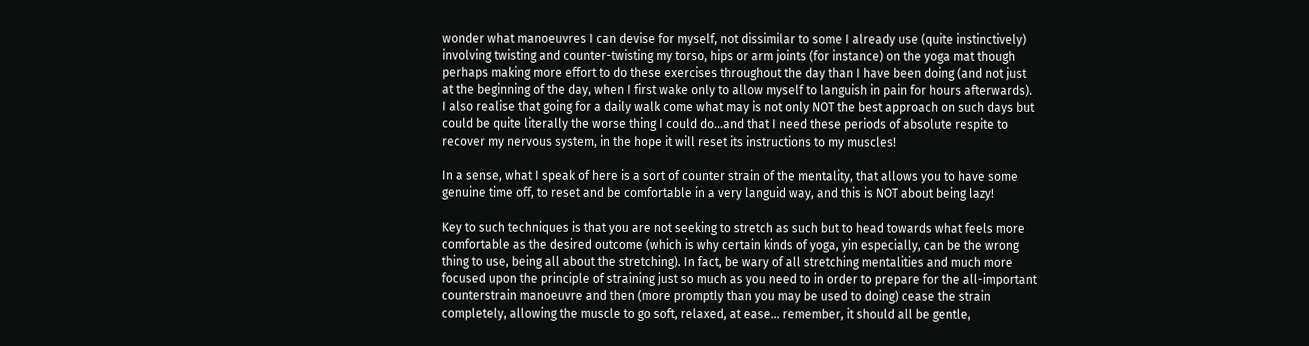wonder what manoeuvres I can devise for myself, not dissimilar to some I already use (quite instinctively) involving twisting and counter-twisting my torso, hips or arm joints (for instance) on the yoga mat though perhaps making more effort to do these exercises throughout the day than I have been doing (and not just at the beginning of the day, when I first wake only to allow myself to languish in pain for hours afterwards). I also realise that going for a daily walk come what may is not only NOT the best approach on such days but could be quite literally the worse thing I could do…and that I need these periods of absolute respite to recover my nervous system, in the hope it will reset its instructions to my muscles!

In a sense, what I speak of here is a sort of counter strain of the mentality, that allows you to have some genuine time off, to reset and be comfortable in a very languid way, and this is NOT about being lazy!

Key to such techniques is that you are not seeking to stretch as such but to head towards what feels more comfortable as the desired outcome (which is why certain kinds of yoga, yin especially, can be the wrong thing to use, being all about the stretching). In fact, be wary of all stretching mentalities and much more focused upon the principle of straining just so much as you need to in order to prepare for the all-important counterstrain manoeuvre and then (more promptly than you may be used to doing) cease the strain completely, allowing the muscle to go soft, relaxed, at ease… remember, it should all be gentle,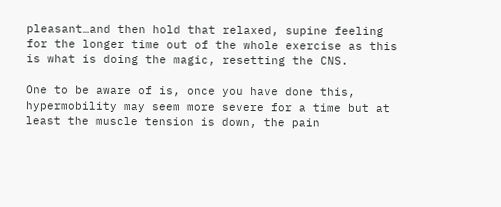pleasant…and then hold that relaxed, supine feeling for the longer time out of the whole exercise as this is what is doing the magic, resetting the CNS.

One to be aware of is, once you have done this, hypermobility may seem more severe for a time but at least the muscle tension is down, the pain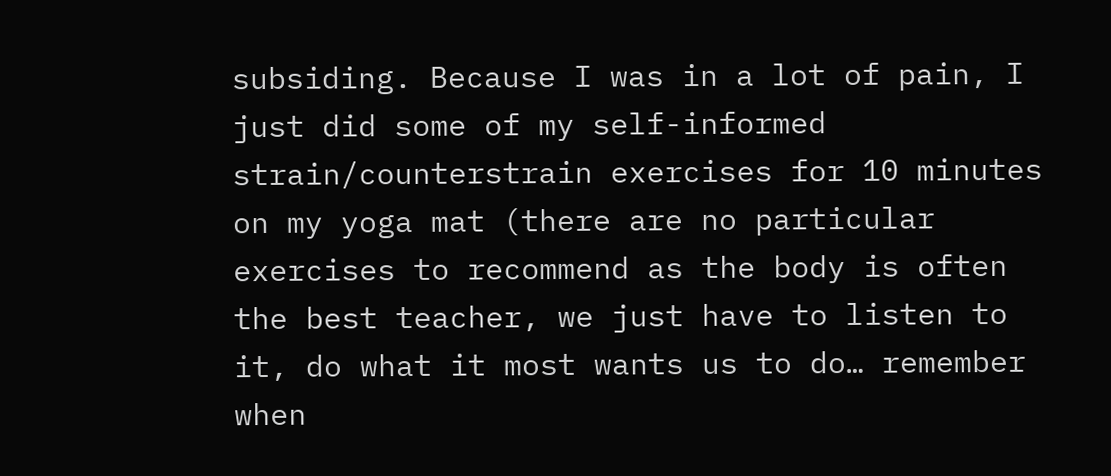subsiding. Because I was in a lot of pain, I just did some of my self-informed strain/counterstrain exercises for 10 minutes on my yoga mat (there are no particular exercises to recommend as the body is often the best teacher, we just have to listen to it, do what it most wants us to do… remember when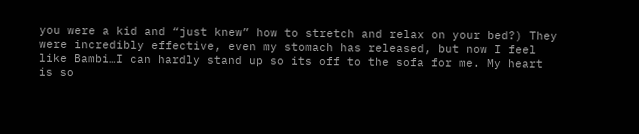you were a kid and “just knew” how to stretch and relax on your bed?) They were incredibly effective, even my stomach has released, but now I feel like Bambi…I can hardly stand up so its off to the sofa for me. My heart is so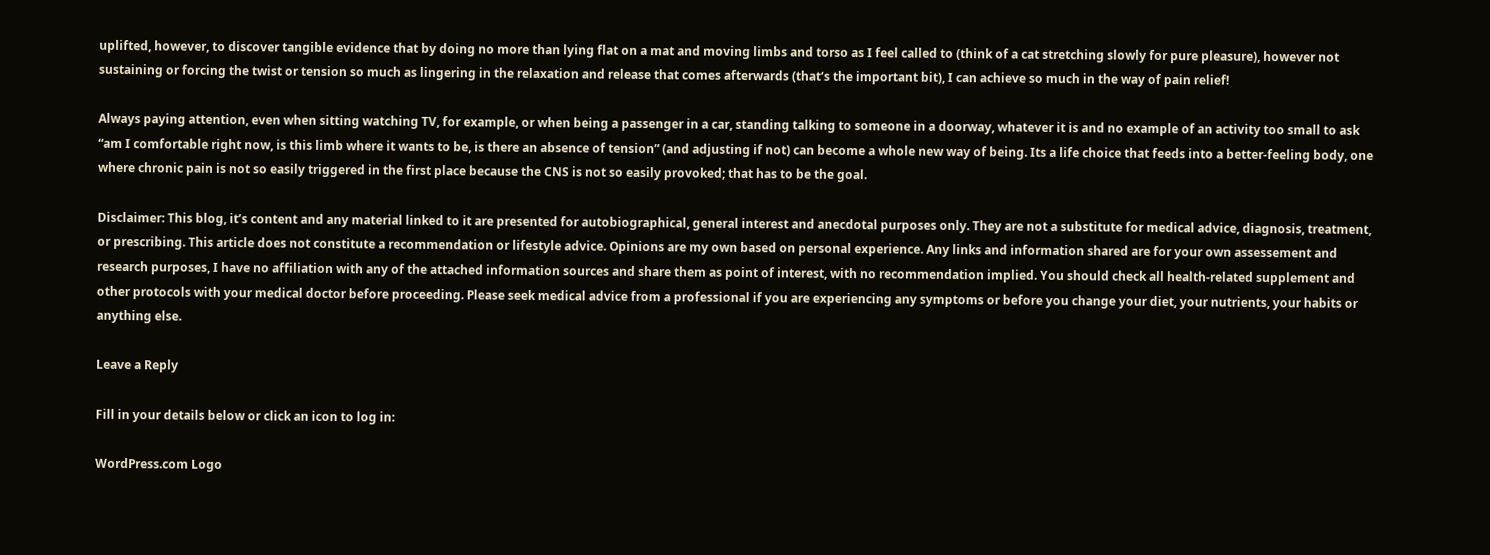uplifted, however, to discover tangible evidence that by doing no more than lying flat on a mat and moving limbs and torso as I feel called to (think of a cat stretching slowly for pure pleasure), however not sustaining or forcing the twist or tension so much as lingering in the relaxation and release that comes afterwards (that‘s the important bit), I can achieve so much in the way of pain relief!

Always paying attention, even when sitting watching TV, for example, or when being a passenger in a car, standing talking to someone in a doorway, whatever it is and no example of an activity too small to ask “am I comfortable right now, is this limb where it wants to be, is there an absence of tension” (and adjusting if not) can become a whole new way of being. Its a life choice that feeds into a better-feeling body, one where chronic pain is not so easily triggered in the first place because the CNS is not so easily provoked; that has to be the goal.

Disclaimer: This blog, it’s content and any material linked to it are presented for autobiographical, general interest and anecdotal purposes only. They are not a substitute for medical advice, diagnosis, treatment, or prescribing. This article does not constitute a recommendation or lifestyle advice. Opinions are my own based on personal experience. Any links and information shared are for your own assessement and research purposes, I have no affiliation with any of the attached information sources and share them as point of interest, with no recommendation implied. You should check all health-related supplement and other protocols with your medical doctor before proceeding. Please seek medical advice from a professional if you are experiencing any symptoms or before you change your diet, your nutrients, your habits or anything else.

Leave a Reply

Fill in your details below or click an icon to log in:

WordPress.com Logo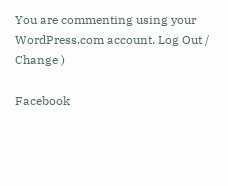You are commenting using your WordPress.com account. Log Out /  Change )

Facebook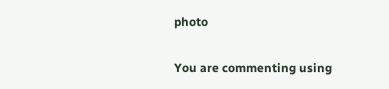photo

You are commenting using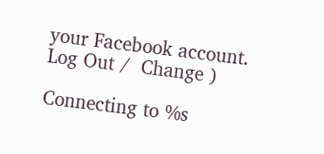your Facebook account. Log Out /  Change )

Connecting to %s